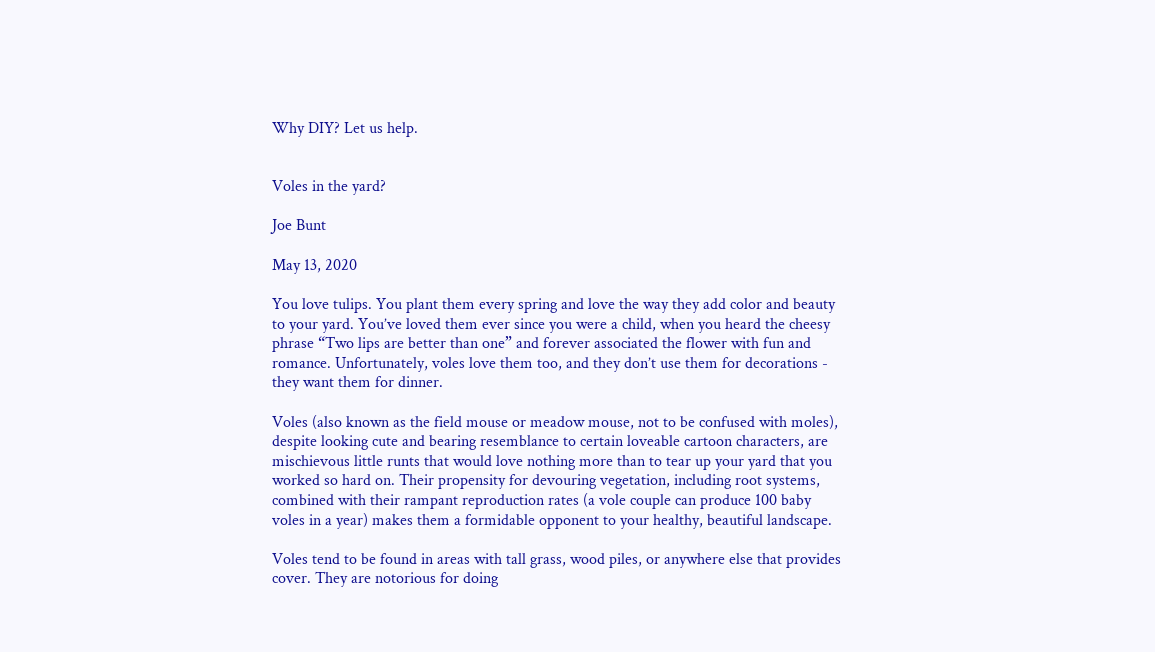Why DIY? Let us help.


Voles in the yard?

Joe Bunt

May 13, 2020

You love tulips. You plant them every spring and love the way they add color and beauty to your yard. You’ve loved them ever since you were a child, when you heard the cheesy phrase “Two lips are better than one” and forever associated the flower with fun and romance. Unfortunately, voles love them too, and they don’t use them for decorations - they want them for dinner.

Voles (also known as the field mouse or meadow mouse, not to be confused with moles), despite looking cute and bearing resemblance to certain loveable cartoon characters, are mischievous little runts that would love nothing more than to tear up your yard that you worked so hard on. Their propensity for devouring vegetation, including root systems, combined with their rampant reproduction rates (a vole couple can produce 100 baby voles in a year) makes them a formidable opponent to your healthy, beautiful landscape.

Voles tend to be found in areas with tall grass, wood piles, or anywhere else that provides cover. They are notorious for doing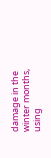damage in the winter months, using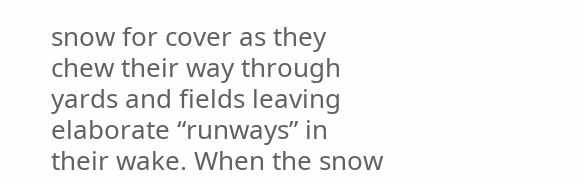snow for cover as they chew their way through yards and fields leaving elaborate “runways” in their wake. When the snow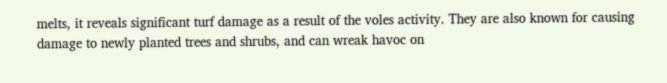melts, it reveals significant turf damage as a result of the voles activity. They are also known for causing damage to newly planted trees and shrubs, and can wreak havoc on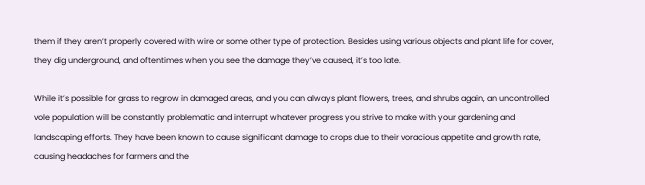them if they aren’t properly covered with wire or some other type of protection. Besides using various objects and plant life for cover, they dig underground, and oftentimes when you see the damage they’ve caused, it’s too late.

While it’s possible for grass to regrow in damaged areas, and you can always plant flowers, trees, and shrubs again, an uncontrolled vole population will be constantly problematic and interrupt whatever progress you strive to make with your gardening and landscaping efforts. They have been known to cause significant damage to crops due to their voracious appetite and growth rate, causing headaches for farmers and the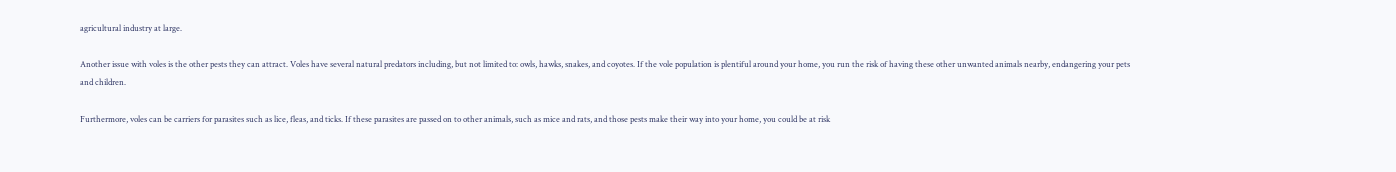agricultural industry at large.

Another issue with voles is the other pests they can attract. Voles have several natural predators including, but not limited to: owls, hawks, snakes, and coyotes. If the vole population is plentiful around your home, you run the risk of having these other unwanted animals nearby, endangering your pets and children.

Furthermore, voles can be carriers for parasites such as lice, fleas, and ticks. If these parasites are passed on to other animals, such as mice and rats, and those pests make their way into your home, you could be at risk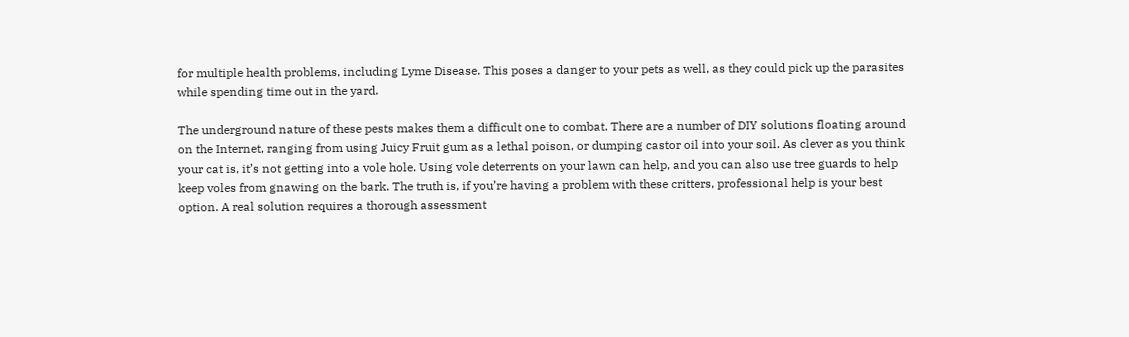for multiple health problems, including Lyme Disease. This poses a danger to your pets as well, as they could pick up the parasites while spending time out in the yard.

The underground nature of these pests makes them a difficult one to combat. There are a number of DIY solutions floating around on the Internet, ranging from using Juicy Fruit gum as a lethal poison, or dumping castor oil into your soil. As clever as you think your cat is, it’s not getting into a vole hole. Using vole deterrents on your lawn can help, and you can also use tree guards to help keep voles from gnawing on the bark. The truth is, if you’re having a problem with these critters, professional help is your best option. A real solution requires a thorough assessment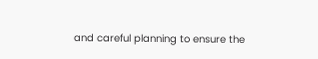and careful planning to ensure the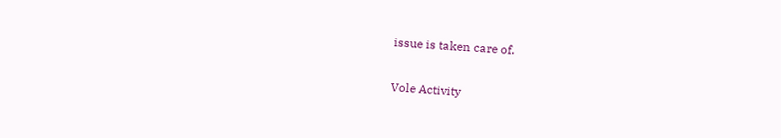issue is taken care of.

Vole Activity